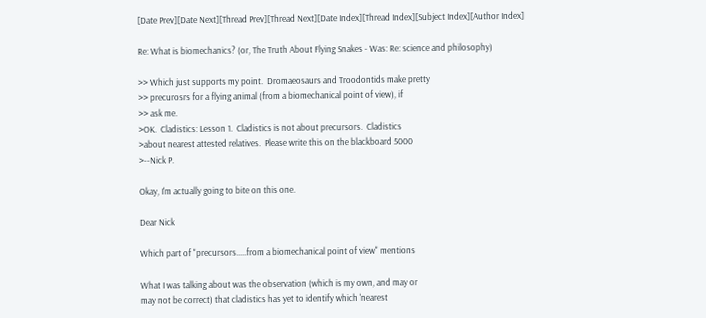[Date Prev][Date Next][Thread Prev][Thread Next][Date Index][Thread Index][Subject Index][Author Index]

Re: What is biomechanics? (or, The Truth About Flying Snakes - Was: Re: science and philosophy)

>> Which just supports my point.  Dromaeosaurs and Troodontids make pretty
>> precurosrs for a flying animal (from a biomechanical point of view), if
>> ask me.
>OK.  Cladistics: Lesson 1.  Cladistics is not about precursors.  Cladistics
>about nearest attested relatives.  Please write this on the blackboard 5000
>--Nick P.

Okay, I'm actually going to bite on this one.

Dear Nick

Which part of "precursors.....from a biomechanical point of view" mentions

What I was talking about was the observation (which is my own, and may or
may not be correct) that cladistics has yet to identify which 'nearest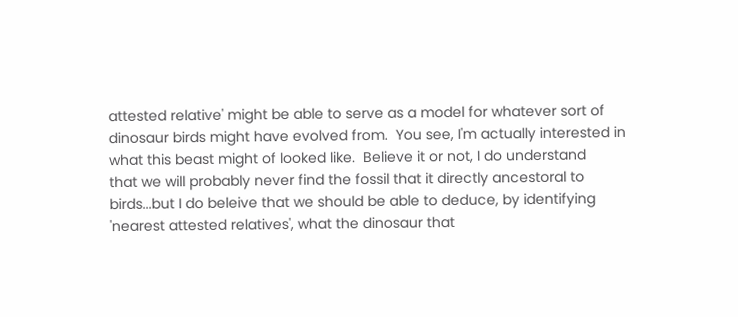attested relative' might be able to serve as a model for whatever sort of
dinosaur birds might have evolved from.  You see, I'm actually interested in
what this beast might of looked like.  Believe it or not, I do understand
that we will probably never find the fossil that it directly ancestoral to
birds...but I do beleive that we should be able to deduce, by identifying
'nearest attested relatives', what the dinosaur that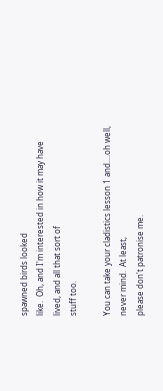spawned birds looked
like.  Oh, and I'm interested in how it may have lived, and all that sort of
stuff too.

You can take your cladistics lesson 1 and....oh well, never mind.  At least,
please don't patronise me.